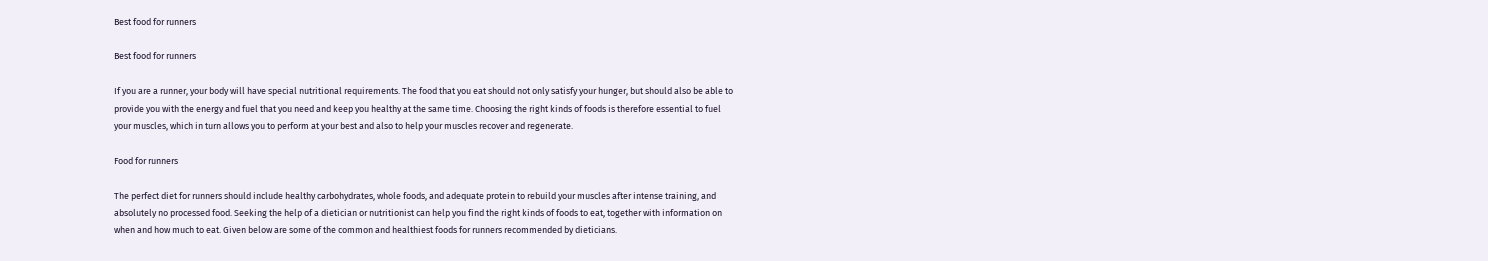Best food for runners

Best food for runners

If you are a runner, your body will have special nutritional requirements. The food that you eat should not only satisfy your hunger, but should also be able to provide you with the energy and fuel that you need and keep you healthy at the same time. Choosing the right kinds of foods is therefore essential to fuel your muscles, which in turn allows you to perform at your best and also to help your muscles recover and regenerate.

Food for runners

The perfect diet for runners should include healthy carbohydrates, whole foods, and adequate protein to rebuild your muscles after intense training, and absolutely no processed food. Seeking the help of a dietician or nutritionist can help you find the right kinds of foods to eat, together with information on when and how much to eat. Given below are some of the common and healthiest foods for runners recommended by dieticians.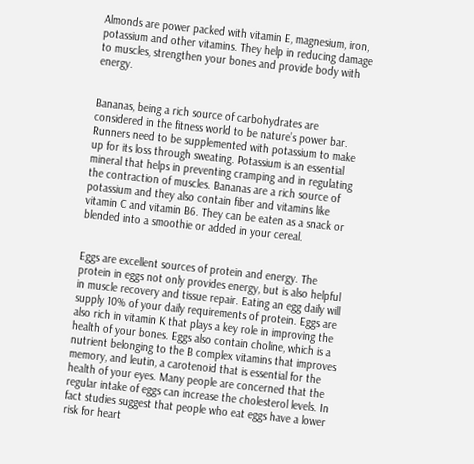Almonds are power packed with vitamin E, magnesium, iron, potassium and other vitamins. They help in reducing damage to muscles, strengthen your bones and provide body with energy.


Bananas, being a rich source of carbohydrates are considered in the fitness world to be nature’s power bar. Runners need to be supplemented with potassium to make up for its loss through sweating. Potassium is an essential mineral that helps in preventing cramping and in regulating the contraction of muscles. Bananas are a rich source of potassium and they also contain fiber and vitamins like vitamin C and vitamin B6. They can be eaten as a snack or blended into a smoothie or added in your cereal.


Eggs are excellent sources of protein and energy. The protein in eggs not only provides energy, but is also helpful in muscle recovery and tissue repair. Eating an egg daily will supply 10% of your daily requirements of protein. Eggs are also rich in vitamin K that plays a key role in improving the health of your bones. Eggs also contain choline, which is a nutrient belonging to the B complex vitamins that improves memory, and leutin, a carotenoid that is essential for the health of your eyes. Many people are concerned that the regular intake of eggs can increase the cholesterol levels. In fact studies suggest that people who eat eggs have a lower risk for heart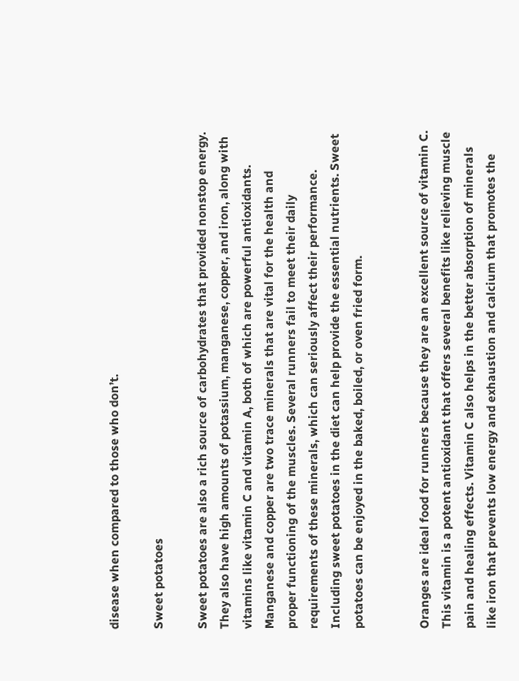disease when compared to those who don’t.

Sweet potatoes

Sweet potatoes are also a rich source of carbohydrates that provided nonstop energy. They also have high amounts of potassium, manganese, copper, and iron, along with vitamins like vitamin C and vitamin A, both of which are powerful antioxidants. Manganese and copper are two trace minerals that are vital for the health and proper functioning of the muscles. Several runners fail to meet their daily requirements of these minerals, which can seriously affect their performance. Including sweet potatoes in the diet can help provide the essential nutrients. Sweet potatoes can be enjoyed in the baked, boiled, or oven fried form.


Oranges are ideal food for runners because they are an excellent source of vitamin C.  This vitamin is a potent antioxidant that offers several benefits like relieving muscle pain and healing effects. Vitamin C also helps in the better absorption of minerals like iron that prevents low energy and exhaustion and calcium that promotes the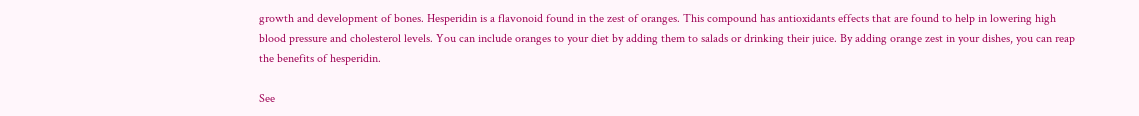growth and development of bones. Hesperidin is a flavonoid found in the zest of oranges. This compound has antioxidants effects that are found to help in lowering high blood pressure and cholesterol levels. You can include oranges to your diet by adding them to salads or drinking their juice. By adding orange zest in your dishes, you can reap the benefits of hesperidin.

See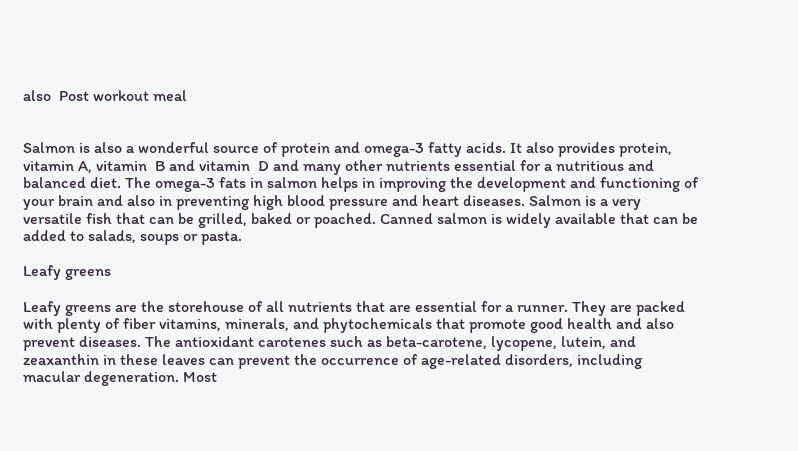also  Post workout meal


Salmon is also a wonderful source of protein and omega-3 fatty acids. It also provides protein, vitamin A, vitamin  B and vitamin  D and many other nutrients essential for a nutritious and balanced diet. The omega-3 fats in salmon helps in improving the development and functioning of your brain and also in preventing high blood pressure and heart diseases. Salmon is a very versatile fish that can be grilled, baked or poached. Canned salmon is widely available that can be added to salads, soups or pasta.

Leafy greens

Leafy greens are the storehouse of all nutrients that are essential for a runner. They are packed with plenty of fiber vitamins, minerals, and phytochemicals that promote good health and also prevent diseases. The antioxidant carotenes such as beta-carotene, lycopene, lutein, and zeaxanthin in these leaves can prevent the occurrence of age-related disorders, including macular degeneration. Most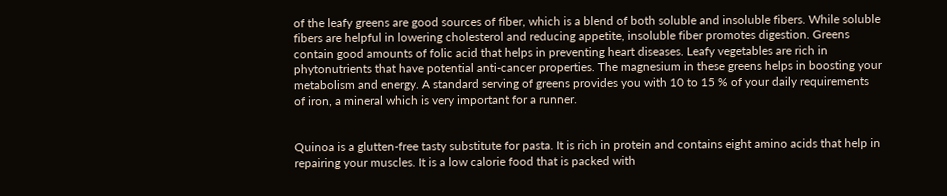of the leafy greens are good sources of fiber, which is a blend of both soluble and insoluble fibers. While soluble fibers are helpful in lowering cholesterol and reducing appetite, insoluble fiber promotes digestion. Greens contain good amounts of folic acid that helps in preventing heart diseases. Leafy vegetables are rich in phytonutrients that have potential anti-cancer properties. The magnesium in these greens helps in boosting your metabolism and energy. A standard serving of greens provides you with 10 to 15 % of your daily requirements of iron, a mineral which is very important for a runner.


Quinoa is a glutten-free tasty substitute for pasta. It is rich in protein and contains eight amino acids that help in repairing your muscles. It is a low calorie food that is packed with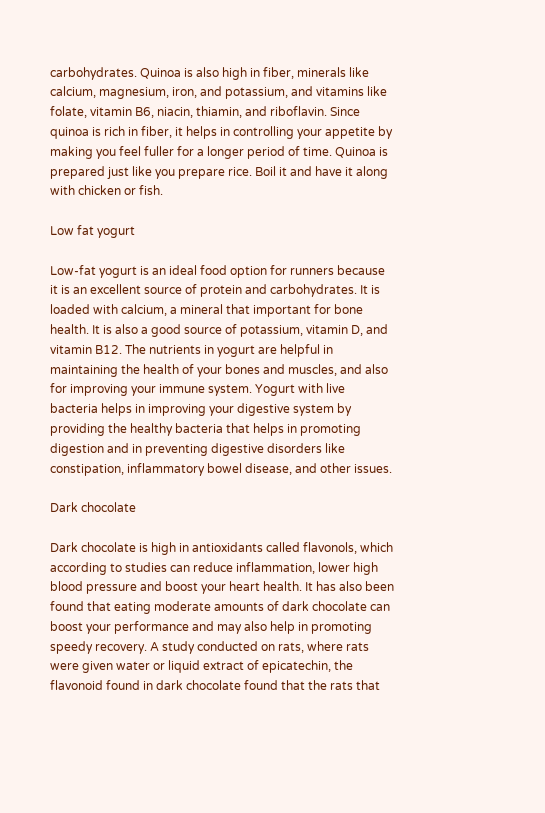carbohydrates. Quinoa is also high in fiber, minerals like calcium, magnesium, iron, and potassium, and vitamins like folate, vitamin B6, niacin, thiamin, and riboflavin. Since quinoa is rich in fiber, it helps in controlling your appetite by making you feel fuller for a longer period of time. Quinoa is prepared just like you prepare rice. Boil it and have it along with chicken or fish.

Low fat yogurt

Low-fat yogurt is an ideal food option for runners because it is an excellent source of protein and carbohydrates. It is loaded with calcium, a mineral that important for bone health. It is also a good source of potassium, vitamin D, and vitamin B12. The nutrients in yogurt are helpful in maintaining the health of your bones and muscles, and also for improving your immune system. Yogurt with live bacteria helps in improving your digestive system by providing the healthy bacteria that helps in promoting digestion and in preventing digestive disorders like constipation, inflammatory bowel disease, and other issues.

Dark chocolate

Dark chocolate is high in antioxidants called flavonols, which according to studies can reduce inflammation, lower high blood pressure and boost your heart health. It has also been found that eating moderate amounts of dark chocolate can boost your performance and may also help in promoting speedy recovery. A study conducted on rats, where rats were given water or liquid extract of epicatechin, the flavonoid found in dark chocolate found that the rats that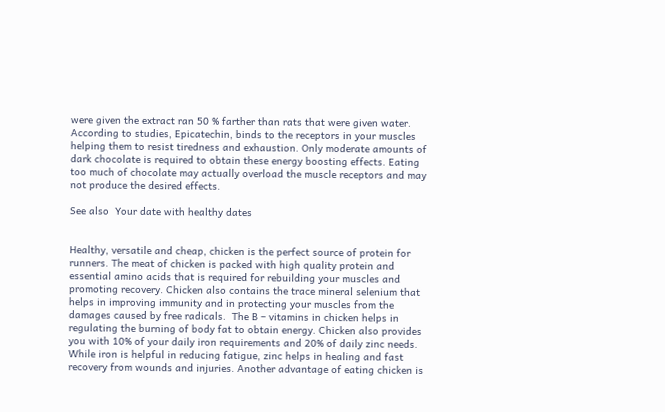were given the extract ran 50 % farther than rats that were given water. According to studies, Epicatechin, binds to the receptors in your muscles helping them to resist tiredness and exhaustion. Only moderate amounts of dark chocolate is required to obtain these energy boosting effects. Eating too much of chocolate may actually overload the muscle receptors and may not produce the desired effects.

See also  Your date with healthy dates


Healthy, versatile and cheap, chicken is the perfect source of protein for runners. The meat of chicken is packed with high quality protein and essential amino acids that is required for rebuilding your muscles and promoting recovery. Chicken also contains the trace mineral selenium that helps in improving immunity and in protecting your muscles from the damages caused by free radicals.  The B – vitamins in chicken helps in regulating the burning of body fat to obtain energy. Chicken also provides you with 10% of your daily iron requirements and 20% of daily zinc needs. While iron is helpful in reducing fatigue, zinc helps in healing and fast recovery from wounds and injuries. Another advantage of eating chicken is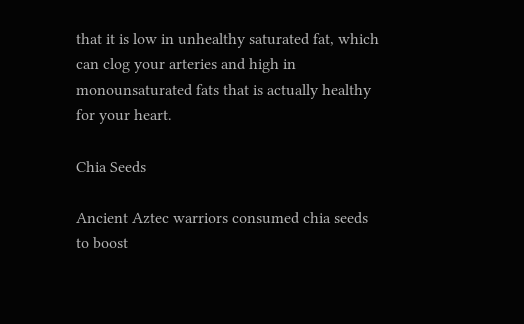that it is low in unhealthy saturated fat, which can clog your arteries and high in monounsaturated fats that is actually healthy for your heart.

Chia Seeds

Ancient Aztec warriors consumed chia seeds to boost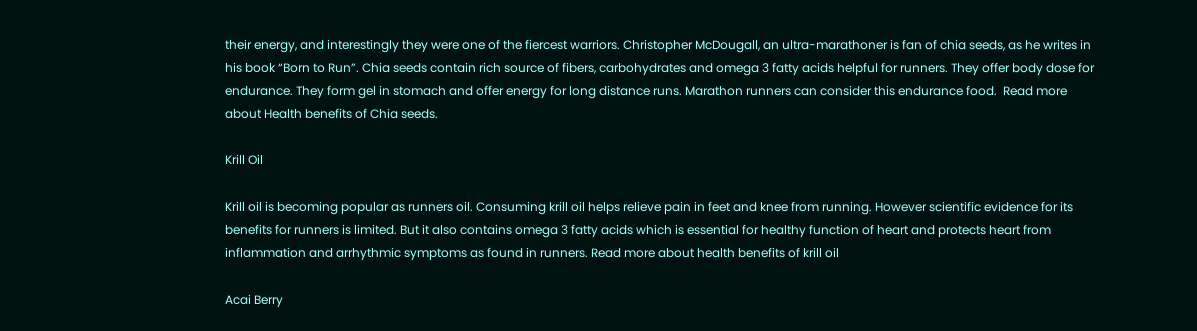their energy, and interestingly they were one of the fiercest warriors. Christopher McDougall, an ultra-marathoner is fan of chia seeds, as he writes in his book “Born to Run”. Chia seeds contain rich source of fibers, carbohydrates and omega 3 fatty acids helpful for runners. They offer body dose for endurance. They form gel in stomach and offer energy for long distance runs. Marathon runners can consider this endurance food.  Read more about Health benefits of Chia seeds.

Krill Oil

Krill oil is becoming popular as runners oil. Consuming krill oil helps relieve pain in feet and knee from running. However scientific evidence for its benefits for runners is limited. But it also contains omega 3 fatty acids which is essential for healthy function of heart and protects heart from inflammation and arrhythmic symptoms as found in runners. Read more about health benefits of krill oil

Acai Berry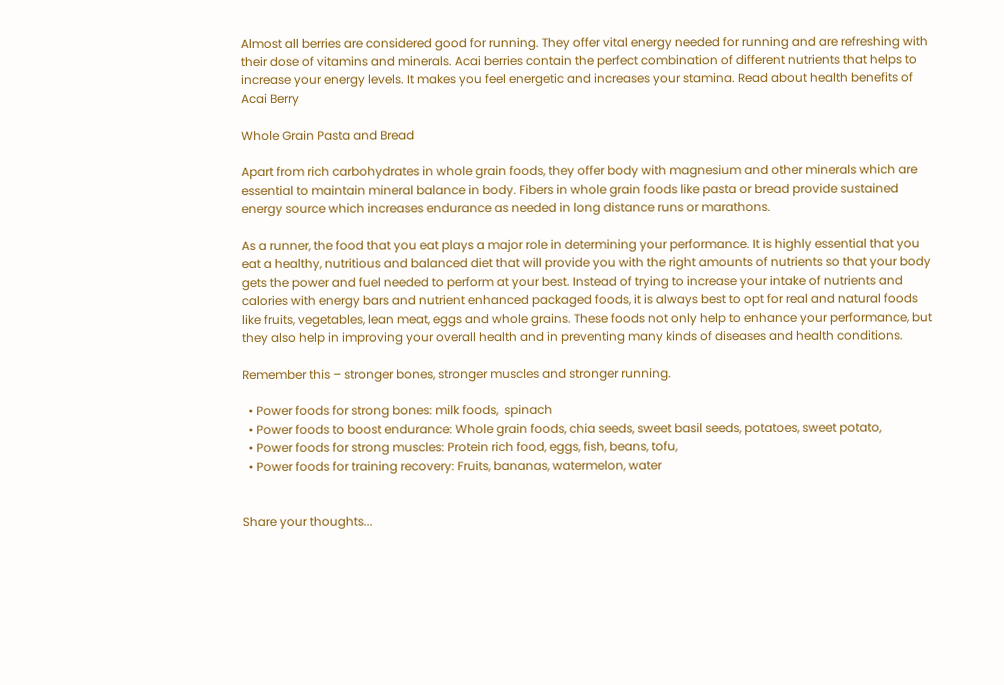Almost all berries are considered good for running. They offer vital energy needed for running and are refreshing with their dose of vitamins and minerals. Acai berries contain the perfect combination of different nutrients that helps to increase your energy levels. It makes you feel energetic and increases your stamina. Read about health benefits of Acai Berry

Whole Grain Pasta and Bread

Apart from rich carbohydrates in whole grain foods, they offer body with magnesium and other minerals which are essential to maintain mineral balance in body. Fibers in whole grain foods like pasta or bread provide sustained energy source which increases endurance as needed in long distance runs or marathons.

As a runner, the food that you eat plays a major role in determining your performance. It is highly essential that you eat a healthy, nutritious and balanced diet that will provide you with the right amounts of nutrients so that your body gets the power and fuel needed to perform at your best. Instead of trying to increase your intake of nutrients and calories with energy bars and nutrient enhanced packaged foods, it is always best to opt for real and natural foods like fruits, vegetables, lean meat, eggs and whole grains. These foods not only help to enhance your performance, but they also help in improving your overall health and in preventing many kinds of diseases and health conditions.

Remember this – stronger bones, stronger muscles and stronger running.

  • Power foods for strong bones: milk foods,  spinach
  • Power foods to boost endurance: Whole grain foods, chia seeds, sweet basil seeds, potatoes, sweet potato,
  • Power foods for strong muscles: Protein rich food, eggs, fish, beans, tofu,
  • Power foods for training recovery: Fruits, bananas, watermelon, water


Share your thoughts...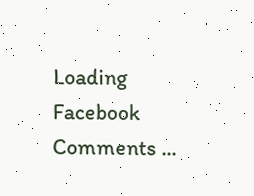Loading Facebook Comments ...